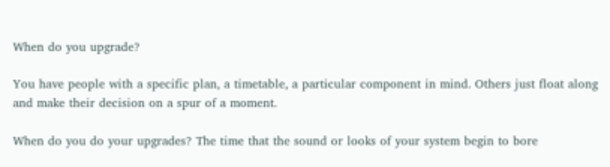When do you upgrade?

You have people with a specific plan, a timetable, a particular component in mind. Others just float along and make their decision on a spur of a moment.

When do you do your upgrades? The time that the sound or looks of your system begin to bore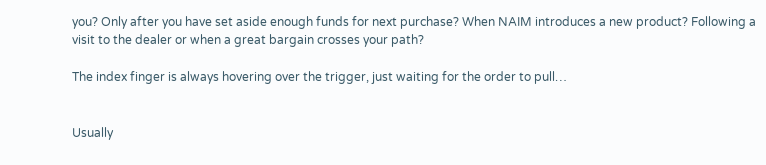you? Only after you have set aside enough funds for next purchase? When NAIM introduces a new product? Following a visit to the dealer or when a great bargain crosses your path?

The index finger is always hovering over the trigger, just waiting for the order to pull…


Usually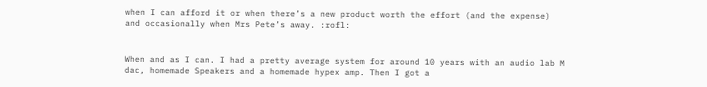when I can afford it or when there’s a new product worth the effort (and the expense) and occasionally when Mrs Pete’s away. :rofl:


When and as I can. I had a pretty average system for around 10 years with an audio lab M dac, homemade Speakers and a homemade hypex amp. Then I got a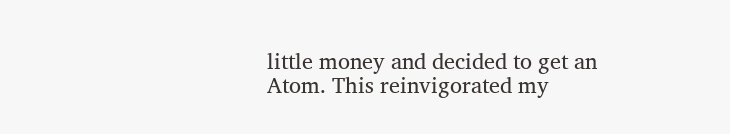little money and decided to get an Atom. This reinvigorated my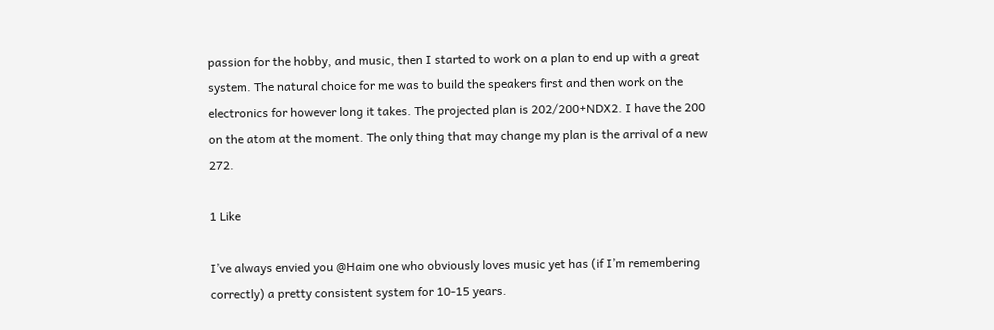passion for the hobby, and music, then I started to work on a plan to end up with a great system. The natural choice for me was to build the speakers first and then work on the electronics for however long it takes. The projected plan is 202/200+NDX2. I have the 200 on the atom at the moment. The only thing that may change my plan is the arrival of a new 272.

1 Like

I’ve always envied you @Haim one who obviously loves music yet has (if I’m remembering correctly) a pretty consistent system for 10-15 years.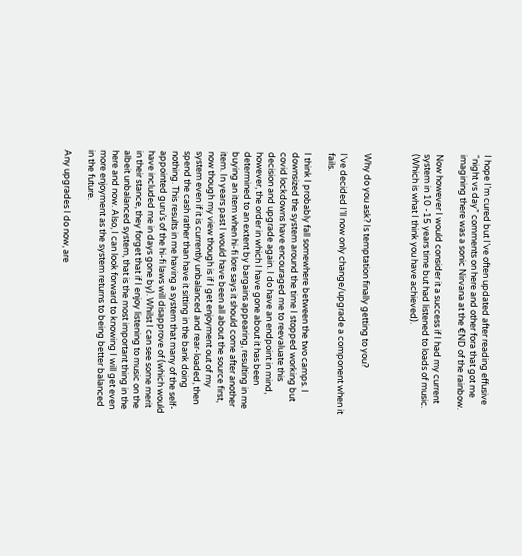I hope I’m cured but I’ve often updated after reading effusive “night vs day” comments on here and other fora that got me imagining there was a sonic Nirvana at the €ND of the rainbow.

Now however I would consider it a success if I had my current system in 10 -15 years time but had listened to loads of music. (Which is what I think you have achieved).



Why do you ask? Is temptation finally getting to you?

I’ve decided I’ll now only change/upgrade a component when it fails.

I think I probably fall somewhere between the two camps. I downsized the system around the time I stopped working but covid lockdowns have encouraged me to reevaluate this decision and upgrade again. I do have an endpoint in mind, however, the order in which I have gone about it has been determined to an extent by bargains appearing, resulting in me buying an item when hi-fi lore says it should come after another item. In years past I would have been all about the source first, now though my view though is if I get enjoyment out of my system even if it is currently unbalanced and rear-loaded, then spend the cash rather than have it sitting in the bank doing nothing. This results in me having a system that many of the self-appointed guru’s of the hi-fi laws will disapprove of (which would have included me in days gone by). Whilst I can see some merit in their stance, they forget that if I enjoy listening to music on the albeit unbalanced system, that is the most important thing in the here and now. Also, I can look forward to knowing I will get even more enjoyment as the system returns to being better balanced in the future.

Any upgrades I do now, are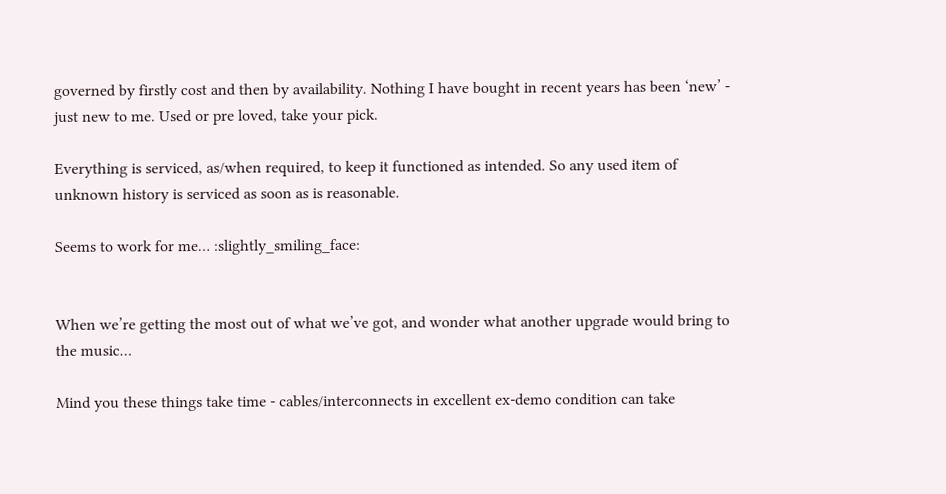governed by firstly cost and then by availability. Nothing I have bought in recent years has been ‘new’ - just new to me. Used or pre loved, take your pick.

Everything is serviced, as/when required, to keep it functioned as intended. So any used item of unknown history is serviced as soon as is reasonable.

Seems to work for me… :slightly_smiling_face:


When we’re getting the most out of what we’ve got, and wonder what another upgrade would bring to the music…

Mind you these things take time - cables/interconnects in excellent ex-demo condition can take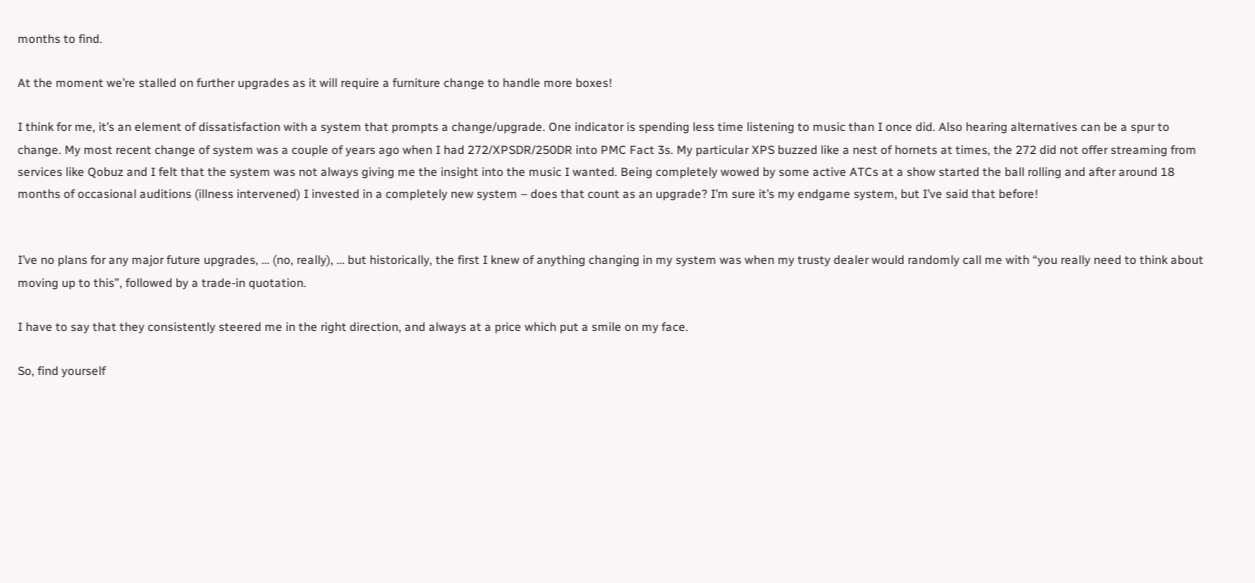months to find.

At the moment we’re stalled on further upgrades as it will require a furniture change to handle more boxes!

I think for me, it’s an element of dissatisfaction with a system that prompts a change/upgrade. One indicator is spending less time listening to music than I once did. Also hearing alternatives can be a spur to change. My most recent change of system was a couple of years ago when I had 272/XPSDR/250DR into PMC Fact 3s. My particular XPS buzzed like a nest of hornets at times, the 272 did not offer streaming from services like Qobuz and I felt that the system was not always giving me the insight into the music I wanted. Being completely wowed by some active ATCs at a show started the ball rolling and after around 18 months of occasional auditions (illness intervened) I invested in a completely new system – does that count as an upgrade? I’m sure it’s my endgame system, but I’ve said that before!


I’ve no plans for any major future upgrades, … (no, really), … but historically, the first I knew of anything changing in my system was when my trusty dealer would randomly call me with “you really need to think about moving up to this”, followed by a trade-in quotation.

I have to say that they consistently steered me in the right direction, and always at a price which put a smile on my face.

So, find yourself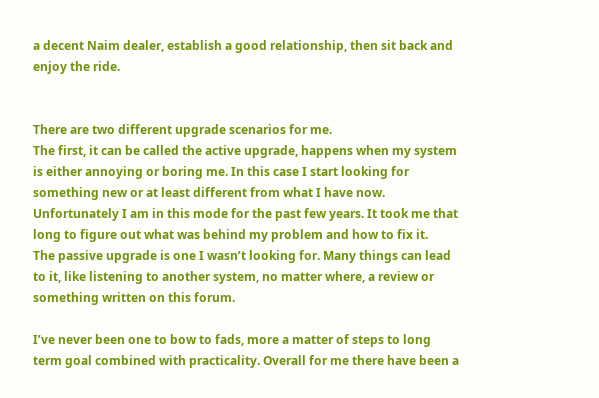a decent Naim dealer, establish a good relationship, then sit back and enjoy the ride.


There are two different upgrade scenarios for me.
The first, it can be called the active upgrade, happens when my system is either annoying or boring me. In this case I start looking for something new or at least different from what I have now. Unfortunately I am in this mode for the past few years. It took me that long to figure out what was behind my problem and how to fix it.
The passive upgrade is one I wasn’t looking for. Many things can lead to it, like listening to another system, no matter where, a review or something written on this forum.

I’ve never been one to bow to fads, more a matter of steps to long term goal combined with practicality. Overall for me there have been a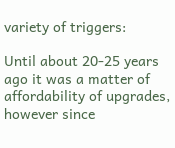variety of triggers:

Until about 20-25 years ago it was a matter of affordability of upgrades, however since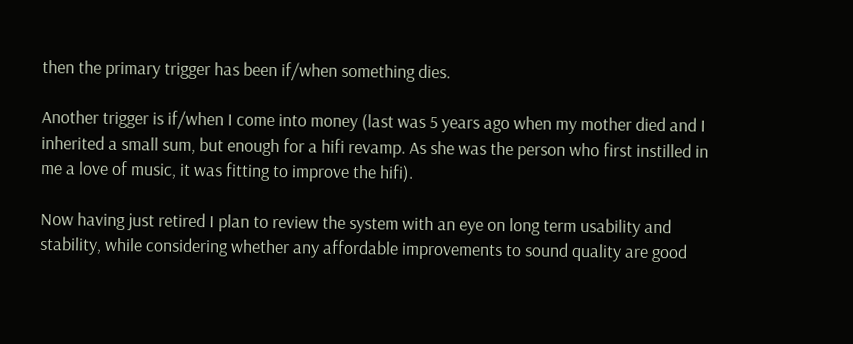then the primary trigger has been if/when something dies.

Another trigger is if/when I come into money (last was 5 years ago when my mother died and I inherited a small sum, but enough for a hifi revamp. As she was the person who first instilled in me a love of music, it was fitting to improve the hifi).

Now having just retired I plan to review the system with an eye on long term usability and stability, while considering whether any affordable improvements to sound quality are good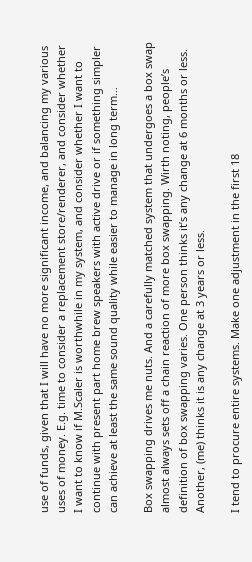use of funds, given that I will have no more significant income, and balancing my various uses of money. E.g. time to consider a replacement store/renderer, and consider whether I want to know if M.Scaler is worthwhile in my system, and consider whether I want to continue with present part home brew speakers with active drive or if something simpler can achieve at least the same sound quality while easier to manage in long term…

Box swapping drives me nuts. And a carefully matched system that undergoes a box swap almost always sets off a chain reaction of more box swapping. Wirth noting, people’s definition of box swapping varies. One person thinks it’s any change at 6 months or less. Another, (me) thinks it is any change at 3 years or less.

I tend to procure entire systems. Make one adjustment in the first 18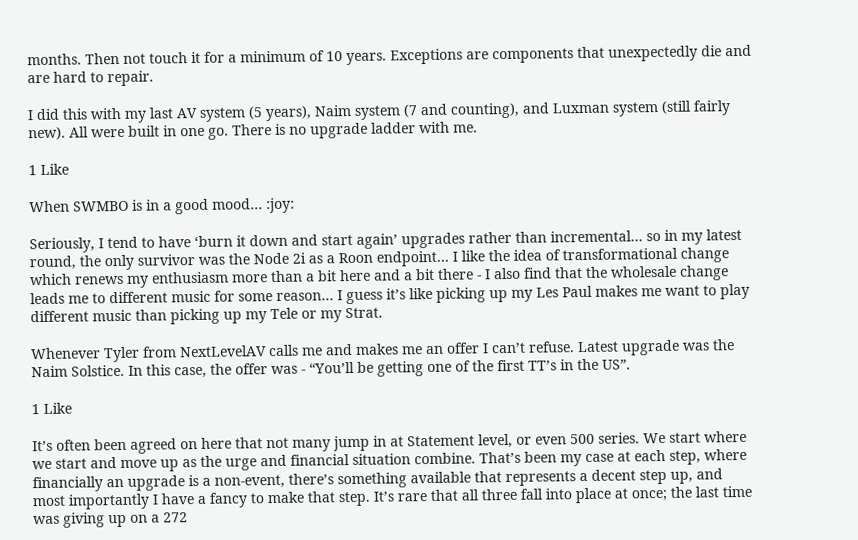months. Then not touch it for a minimum of 10 years. Exceptions are components that unexpectedly die and are hard to repair.

I did this with my last AV system (5 years), Naim system (7 and counting), and Luxman system (still fairly new). All were built in one go. There is no upgrade ladder with me.

1 Like

When SWMBO is in a good mood… :joy:

Seriously, I tend to have ‘burn it down and start again’ upgrades rather than incremental… so in my latest round, the only survivor was the Node 2i as a Roon endpoint… I like the idea of transformational change which renews my enthusiasm more than a bit here and a bit there - I also find that the wholesale change leads me to different music for some reason… I guess it’s like picking up my Les Paul makes me want to play different music than picking up my Tele or my Strat.

Whenever Tyler from NextLevelAV calls me and makes me an offer I can’t refuse. Latest upgrade was the Naim Solstice. In this case, the offer was - “You’ll be getting one of the first TT’s in the US”.

1 Like

It’s often been agreed on here that not many jump in at Statement level, or even 500 series. We start where we start and move up as the urge and financial situation combine. That’s been my case at each step, where financially an upgrade is a non-event, there’s something available that represents a decent step up, and most importantly I have a fancy to make that step. It’s rare that all three fall into place at once; the last time was giving up on a 272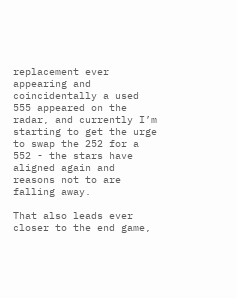replacement ever appearing and coincidentally a used 555 appeared on the radar, and currently I’m starting to get the urge to swap the 252 for a 552 - the stars have aligned again and reasons not to are falling away.

That also leads ever closer to the end game,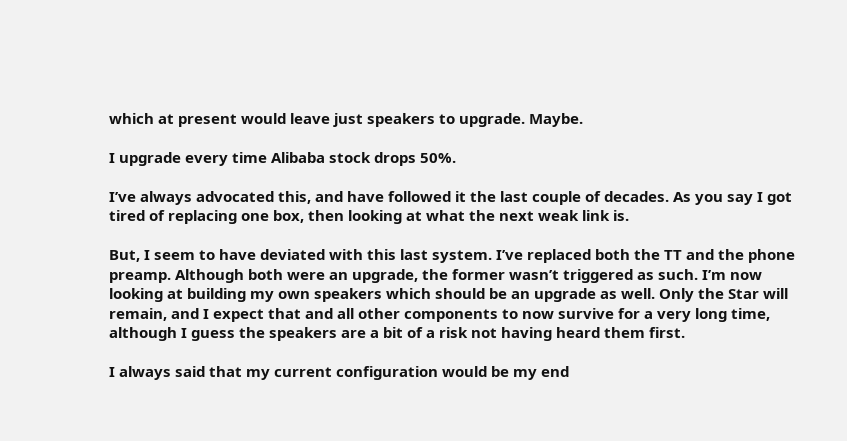which at present would leave just speakers to upgrade. Maybe.

I upgrade every time Alibaba stock drops 50%.

I’ve always advocated this, and have followed it the last couple of decades. As you say I got tired of replacing one box, then looking at what the next weak link is.

But, I seem to have deviated with this last system. I’ve replaced both the TT and the phone preamp. Although both were an upgrade, the former wasn’t triggered as such. I’m now looking at building my own speakers which should be an upgrade as well. Only the Star will remain, and I expect that and all other components to now survive for a very long time, although I guess the speakers are a bit of a risk not having heard them first.

I always said that my current configuration would be my end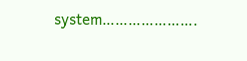system………………….